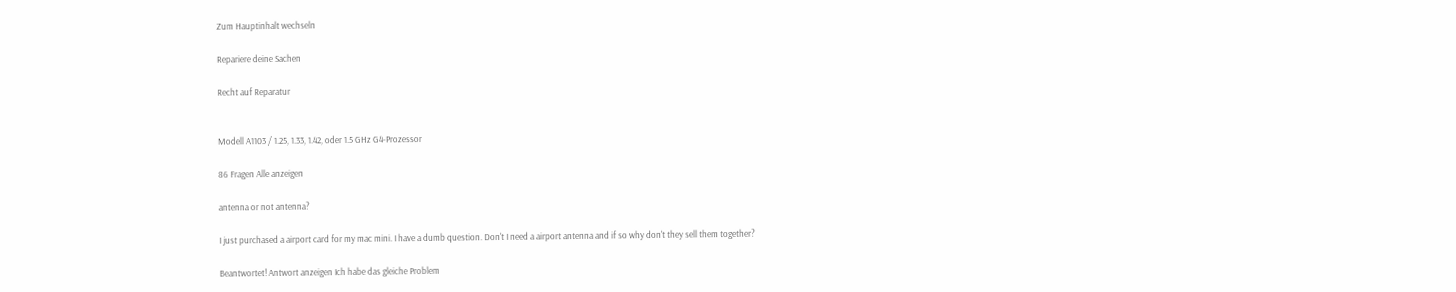Zum Hauptinhalt wechseln

Repariere deine Sachen

Recht auf Reparatur


Modell A1103 / 1.25, 1.33, 1.42, oder 1.5 GHz G4-Prozessor

86 Fragen Alle anzeigen

antenna or not antenna?

I just purchased a airport card for my mac mini. I have a dumb question. Don't I need a airport antenna and if so why don't they sell them together?

Beantwortet! Antwort anzeigen Ich habe das gleiche Problem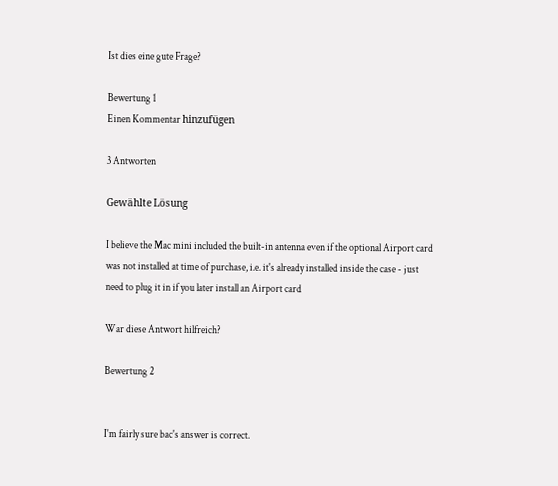Ist dies eine gute Frage?

Bewertung 1
Einen Kommentar hinzufügen

3 Antworten

Gewählte Lösung

I believe the Mac mini included the built-in antenna even if the optional Airport card was not installed at time of purchase, i.e. it's already installed inside the case - just need to plug it in if you later install an Airport card

War diese Antwort hilfreich?

Bewertung 2


I'm fairly sure bac's answer is correct.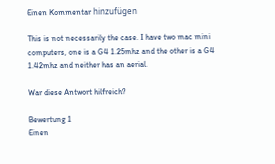Einen Kommentar hinzufügen

This is not necessarily the case. I have two mac mini computers, one is a G4 1.25mhz and the other is a G4 1.42mhz and neither has an aerial.

War diese Antwort hilfreich?

Bewertung 1
Einen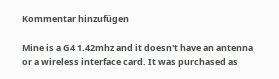Kommentar hinzufügen

Mine is a G4 1.42mhz and it doesn't have an antenna or a wireless interface card. It was purchased as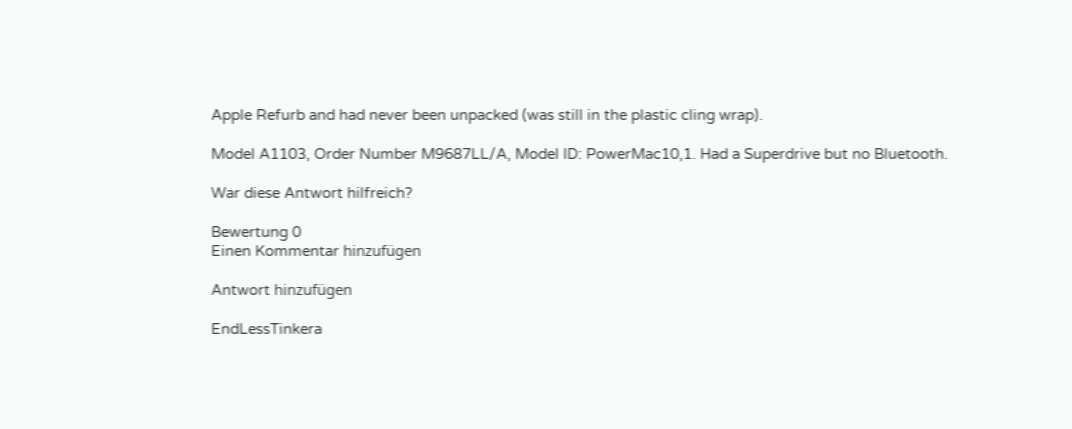Apple Refurb and had never been unpacked (was still in the plastic cling wrap).

Model A1103, Order Number M9687LL/A, Model ID: PowerMac10,1. Had a Superdrive but no Bluetooth.

War diese Antwort hilfreich?

Bewertung 0
Einen Kommentar hinzufügen

Antwort hinzufügen

EndLessTinkera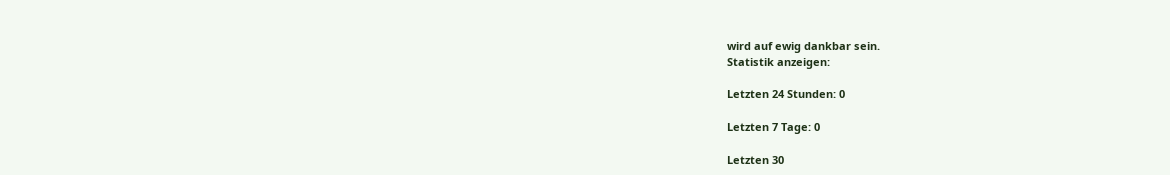wird auf ewig dankbar sein.
Statistik anzeigen:

Letzten 24 Stunden: 0

Letzten 7 Tage: 0

Letzten 30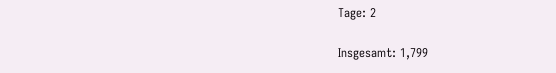Tage: 2

Insgesamt: 1,799